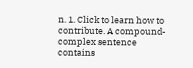n. 1. Click to learn how to contribute. A compound-complex sentence contains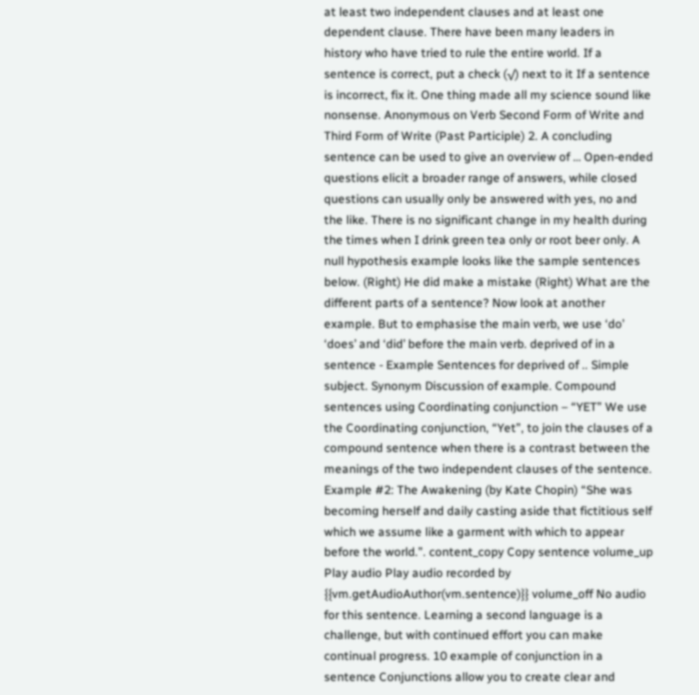at least two independent clauses and at least one dependent clause. There have been many leaders in history who have tried to rule the entire world. If a sentence is correct, put a check (√) next to it If a sentence is incorrect, fix it. One thing made all my science sound like nonsense. Anonymous on Verb Second Form of Write and Third Form of Write (Past Participle) 2. A concluding sentence can be used to give an overview of … Open-ended questions elicit a broader range of answers, while closed questions can usually only be answered with yes, no and the like. There is no significant change in my health during the times when I drink green tea only or root beer only. A null hypothesis example looks like the sample sentences below. (Right) He did make a mistake (Right) What are the different parts of a sentence? Now look at another example. But to emphasise the main verb, we use ‘do’ ‘does’ and ‘did’ before the main verb. deprived of in a sentence - Example Sentences for deprived of .. Simple subject. Synonym Discussion of example. Compound sentences using Coordinating conjunction – “YET” We use the Coordinating conjunction, “Yet”, to join the clauses of a compound sentence when there is a contrast between the meanings of the two independent clauses of the sentence. Example #2: The Awakening (by Kate Chopin) “She was becoming herself and daily casting aside that fictitious self which we assume like a garment with which to appear before the world.”. content_copy Copy sentence volume_up Play audio Play audio recorded by {{vm.getAudioAuthor(vm.sentence)}} volume_off No audio for this sentence. Learning a second language is a challenge, but with continued effort you can make continual progress. 10 example of conjunction in a sentence Conjunctions allow you to create clear and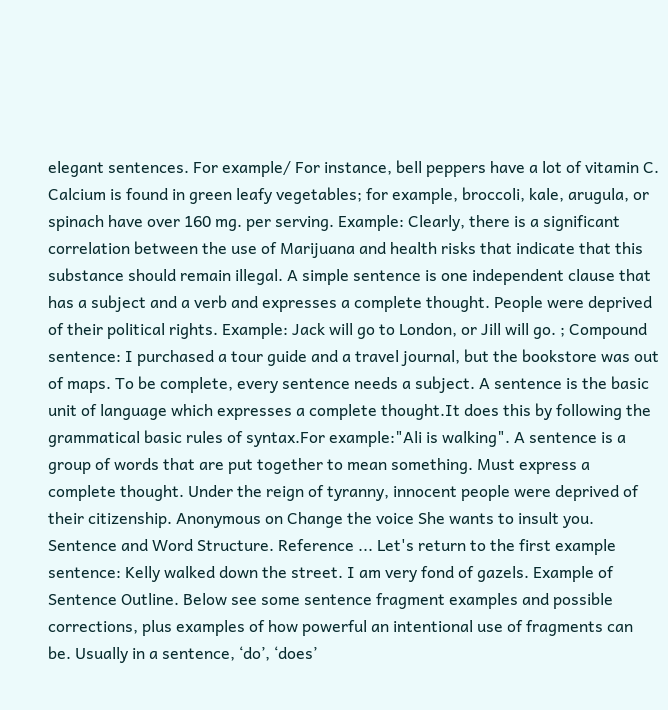elegant sentences. For example/ For instance, bell peppers have a lot of vitamin C. Calcium is found in green leafy vegetables; for example, broccoli, kale, arugula, or spinach have over 160 mg. per serving. Example: Clearly, there is a significant correlation between the use of Marijuana and health risks that indicate that this substance should remain illegal. A simple sentence is one independent clause that has a subject and a verb and expresses a complete thought. People were deprived of their political rights. Example: Jack will go to London, or Jill will go. ; Compound sentence: I purchased a tour guide and a travel journal, but the bookstore was out of maps. To be complete, every sentence needs a subject. A sentence is the basic unit of language which expresses a complete thought.It does this by following the grammatical basic rules of syntax.For example:"Ali is walking". A sentence is a group of words that are put together to mean something. Must express a complete thought. Under the reign of tyranny, innocent people were deprived of their citizenship. Anonymous on Change the voice She wants to insult you. Sentence and Word Structure. Reference ... Let's return to the first example sentence: Kelly walked down the street. I am very fond of gazels. Example of Sentence Outline. Below see some sentence fragment examples and possible corrections, plus examples of how powerful an intentional use of fragments can be. Usually in a sentence, ‘do’, ‘does’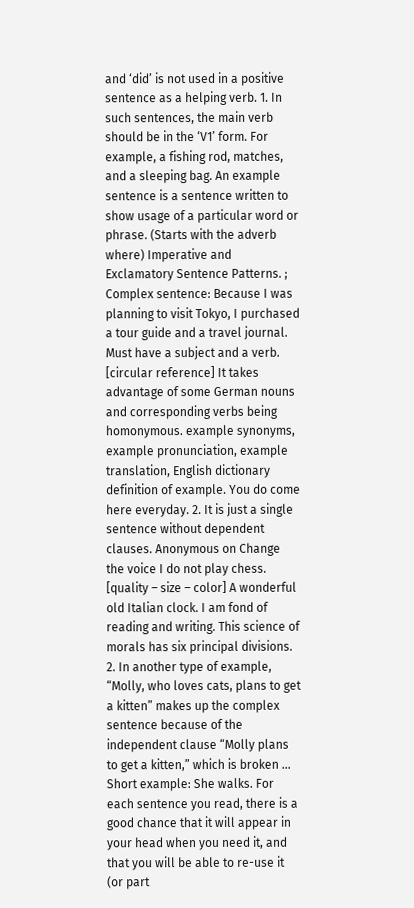and ‘did’ is not used in a positive sentence as a helping verb. 1. In such sentences, the main verb should be in the ‘V1’ form. For example, a fishing rod, matches, and a sleeping bag. An example sentence is a sentence written to show usage of a particular word or phrase. (Starts with the adverb where) Imperative and Exclamatory Sentence Patterns. ; Complex sentence: Because I was planning to visit Tokyo, I purchased a tour guide and a travel journal. Must have a subject and a verb. [circular reference] It takes advantage of some German nouns and corresponding verbs being homonymous. example synonyms, example pronunciation, example translation, English dictionary definition of example. You do come here everyday. 2. It is just a single sentence without dependent clauses. Anonymous on Change the voice I do not play chess. [quality – size – color] A wonderful old Italian clock. I am fond of reading and writing. This science of morals has six principal divisions. 2. In another type of example, “Molly, who loves cats, plans to get a kitten” makes up the complex sentence because of the independent clause “Molly plans to get a kitten,” which is broken … Short example: She walks. For each sentence you read, there is a good chance that it will appear in your head when you need it, and that you will be able to re-use it (or part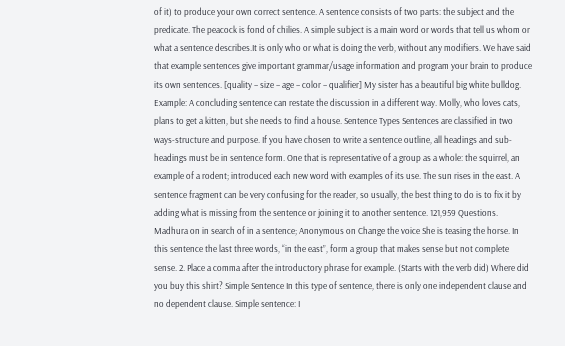of it) to produce your own correct sentence. A sentence consists of two parts: the subject and the predicate. The peacock is fond of chilies. A simple subject is a main word or words that tell us whom or what a sentence describes.It is only who or what is doing the verb, without any modifiers. We have said that example sentences give important grammar/usage information and program your brain to produce its own sentences. [quality – size – age – color – qualifier] My sister has a beautiful big white bulldog. Example: A concluding sentence can restate the discussion in a different way. Molly, who loves cats, plans to get a kitten, but she needs to find a house. Sentence Types Sentences are classified in two ways-structure and purpose. If you have chosen to write a sentence outline, all headings and sub-headings must be in sentence form. One that is representative of a group as a whole: the squirrel, an example of a rodent; introduced each new word with examples of its use. The sun rises in the east. A sentence fragment can be very confusing for the reader, so usually, the best thing to do is to fix it by adding what is missing from the sentence or joining it to another sentence. 121,959 Questions. Madhura on in search of in a sentence; Anonymous on Change the voice She is teasing the horse. In this sentence the last three words, “in the east”, form a group that makes sense but not complete sense. 2. Place a comma after the introductory phrase for example. (Starts with the verb did) Where did you buy this shirt? Simple Sentence In this type of sentence, there is only one independent clause and no dependent clause. Simple sentence: I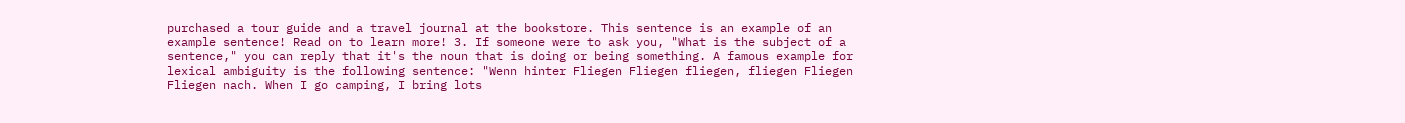purchased a tour guide and a travel journal at the bookstore. This sentence is an example of an example sentence! Read on to learn more! 3. If someone were to ask you, "What is the subject of a sentence," you can reply that it's the noun that is doing or being something. A famous example for lexical ambiguity is the following sentence: "Wenn hinter Fliegen Fliegen fliegen, fliegen Fliegen Fliegen nach. When I go camping, I bring lots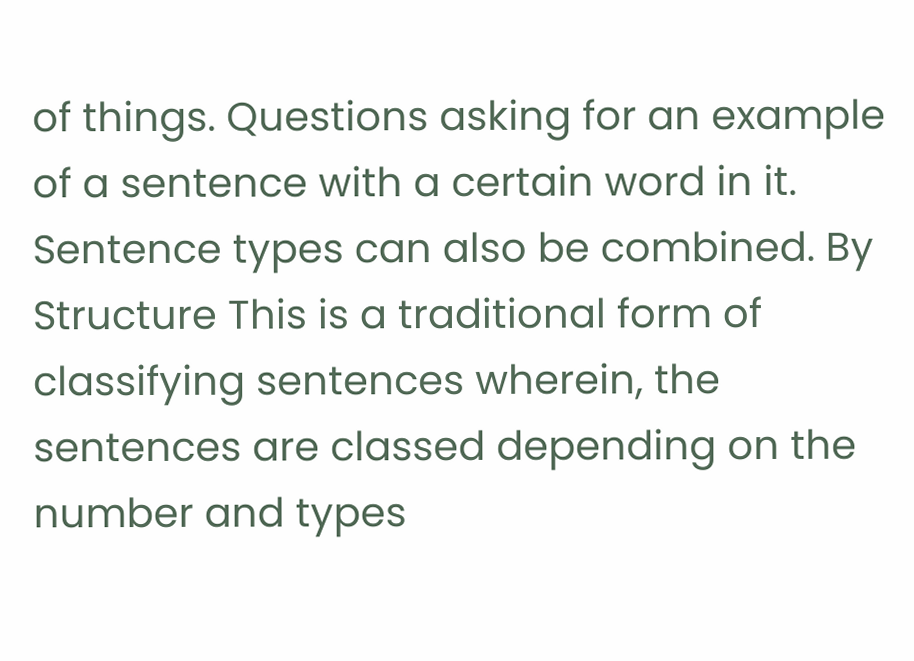of things. Questions asking for an example of a sentence with a certain word in it. Sentence types can also be combined. By Structure This is a traditional form of classifying sentences wherein, the sentences are classed depending on the number and types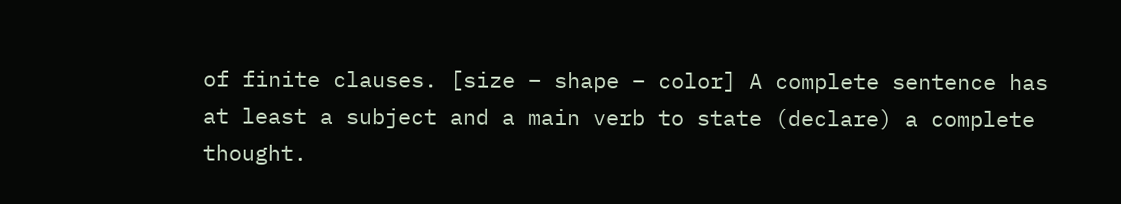of finite clauses. [size – shape – color] A complete sentence has at least a subject and a main verb to state (declare) a complete thought.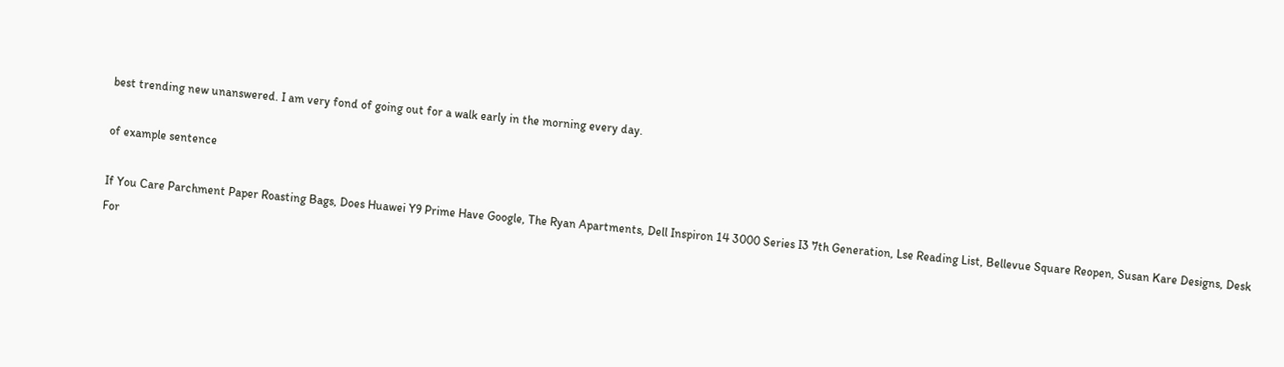best trending new unanswered. I am very fond of going out for a walk early in the morning every day.

of example sentence

If You Care Parchment Paper Roasting Bags, Does Huawei Y9 Prime Have Google, The Ryan Apartments, Dell Inspiron 14 3000 Series I3 7th Generation, Lse Reading List, Bellevue Square Reopen, Susan Kare Designs, Desk For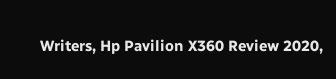Writers, Hp Pavilion X360 Review 2020,